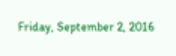Friday, September 2, 2016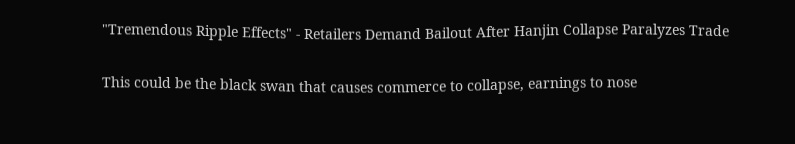"Tremendous Ripple Effects" - Retailers Demand Bailout After Hanjin Collapse Paralyzes Trade

This could be the black swan that causes commerce to collapse, earnings to nose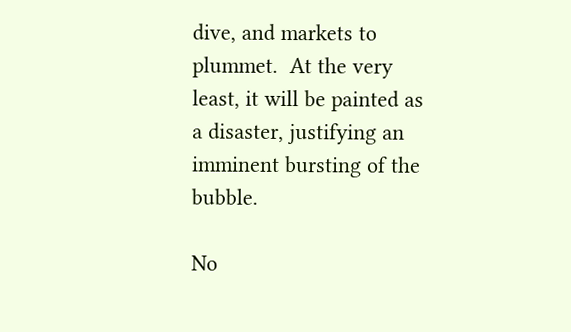dive, and markets to plummet.  At the very least, it will be painted as a disaster, justifying an imminent bursting of the bubble.

No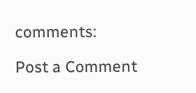comments:

Post a Comment